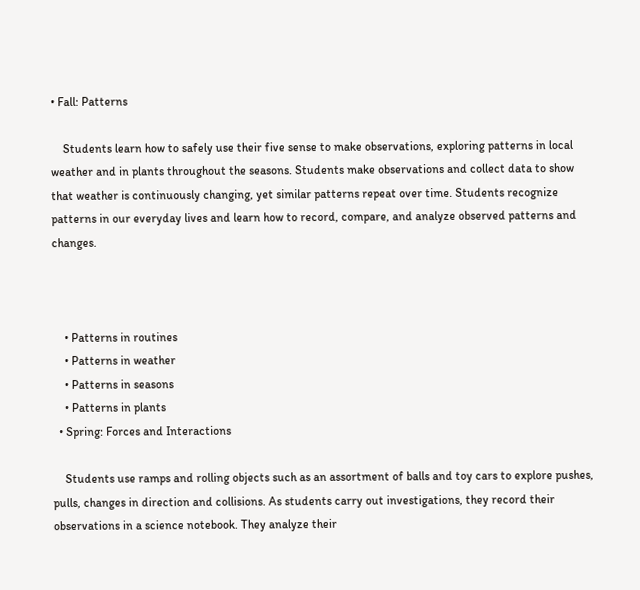• Fall: Patterns

    Students learn how to safely use their five sense to make observations, exploring patterns in local weather and in plants throughout the seasons. Students make observations and collect data to show that weather is continuously changing, yet similar patterns repeat over time. Students recognize patterns in our everyday lives and learn how to record, compare, and analyze observed patterns and changes.



    • Patterns in routines
    • Patterns in weather
    • Patterns in seasons
    • Patterns in plants
  • Spring: Forces and Interactions

    Students use ramps and rolling objects such as an assortment of balls and toy cars to explore pushes, pulls, changes in direction and collisions. As students carry out investigations, they record their observations in a science notebook. They analyze their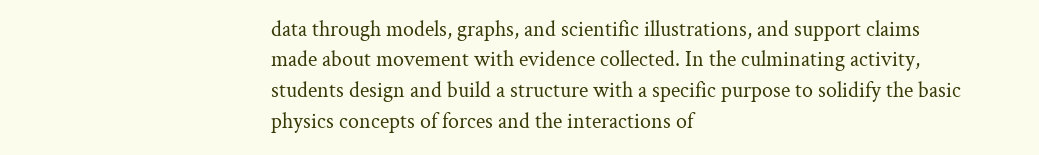data through models, graphs, and scientific illustrations, and support claims made about movement with evidence collected. In the culminating activity, students design and build a structure with a specific purpose to solidify the basic physics concepts of forces and the interactions of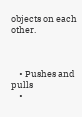objects on each other.



    • Pushes and pulls
    •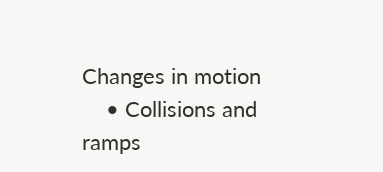Changes in motion
    • Collisions and ramps